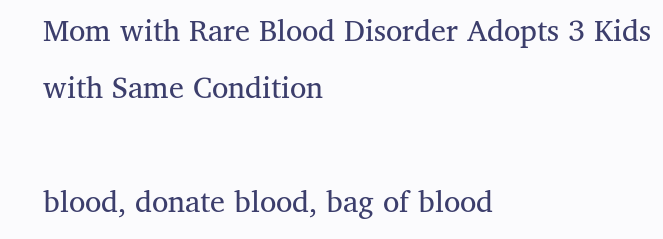Mom with Rare Blood Disorder Adopts 3 Kids with Same Condition

blood, donate blood, bag of blood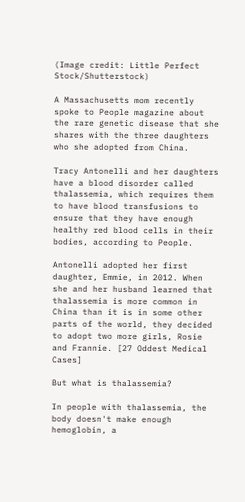(Image credit: Little Perfect Stock/Shutterstock)

A Massachusetts mom recently spoke to People magazine about the rare genetic disease that she shares with the three daughters who she adopted from China.

Tracy Antonelli and her daughters have a blood disorder called thalassemia, which requires them to have blood transfusions to ensure that they have enough healthy red blood cells in their bodies, according to People.

Antonelli adopted her first daughter, Emmie, in 2012. When she and her husband learned that thalassemia is more common in China than it is in some other parts of the world, they decided to adopt two more girls, Rosie and Frannie. [27 Oddest Medical Cases]

But what is thalassemia?

In people with thalassemia, the body doesn't make enough hemoglobin, a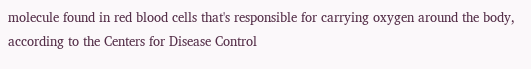molecule found in red blood cells that's responsible for carrying oxygen around the body, according to the Centers for Disease Control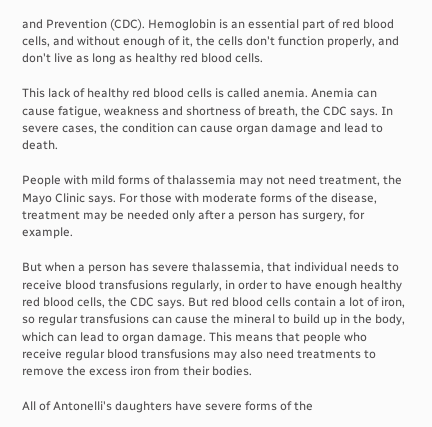and Prevention (CDC). Hemoglobin is an essential part of red blood cells, and without enough of it, the cells don't function properly, and don't live as long as healthy red blood cells.

This lack of healthy red blood cells is called anemia. Anemia can cause fatigue, weakness and shortness of breath, the CDC says. In severe cases, the condition can cause organ damage and lead to death.

People with mild forms of thalassemia may not need treatment, the Mayo Clinic says. For those with moderate forms of the disease, treatment may be needed only after a person has surgery, for example.

But when a person has severe thalassemia, that individual needs to receive blood transfusions regularly, in order to have enough healthy red blood cells, the CDC says. But red blood cells contain a lot of iron, so regular transfusions can cause the mineral to build up in the body, which can lead to organ damage. This means that people who receive regular blood transfusions may also need treatments to remove the excess iron from their bodies.

All of Antonelli's daughters have severe forms of the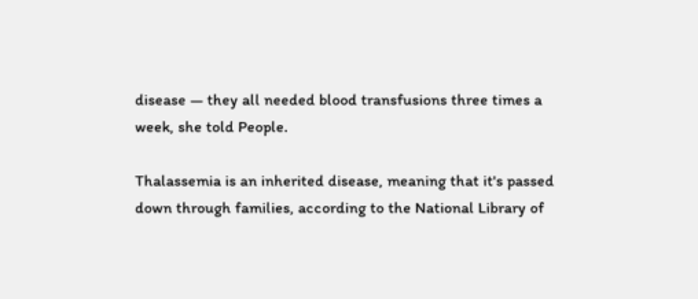disease — they all needed blood transfusions three times a week, she told People.

Thalassemia is an inherited disease, meaning that it's passed down through families, according to the National Library of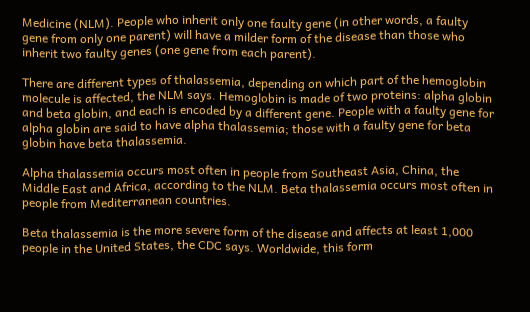Medicine (NLM). People who inherit only one faulty gene (in other words, a faulty gene from only one parent) will have a milder form of the disease than those who inherit two faulty genes (one gene from each parent).

There are different types of thalassemia, depending on which part of the hemoglobin molecule is affected, the NLM says. Hemoglobin is made of two proteins: alpha globin and beta globin, and each is encoded by a different gene. People with a faulty gene for alpha globin are said to have alpha thalassemia; those with a faulty gene for beta globin have beta thalassemia.

Alpha thalassemia occurs most often in people from Southeast Asia, China, the Middle East and Africa, according to the NLM. Beta thalassemia occurs most often in people from Mediterranean countries.

Beta thalassemia is the more severe form of the disease and affects at least 1,000 people in the United States, the CDC says. Worldwide, this form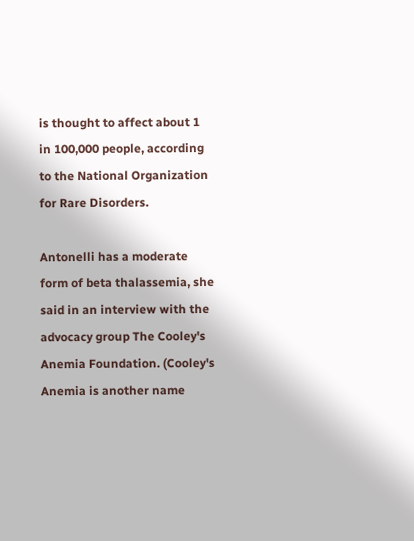is thought to affect about 1 in 100,000 people, according to the National Organization for Rare Disorders.

Antonelli has a moderate form of beta thalassemia, she said in an interview with the advocacy group The Cooley's Anemia Foundation. (Cooley's Anemia is another name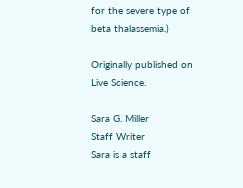for the severe type of beta thalassemia.)

Originally published on Live Science.

Sara G. Miller
Staff Writer
Sara is a staff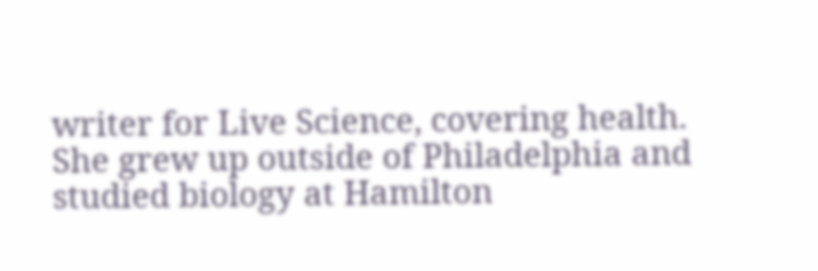writer for Live Science, covering health. She grew up outside of Philadelphia and studied biology at Hamilton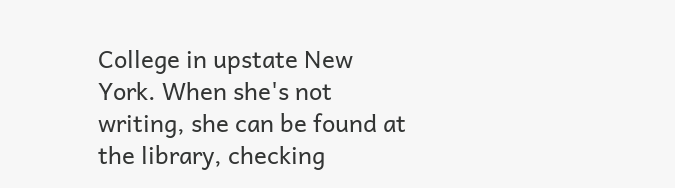College in upstate New York. When she's not writing, she can be found at the library, checking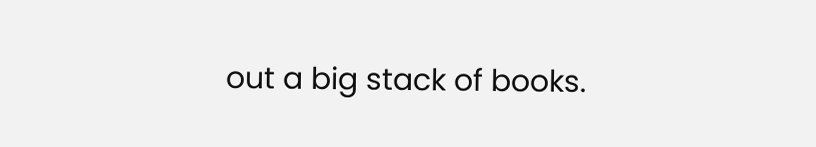out a big stack of books.